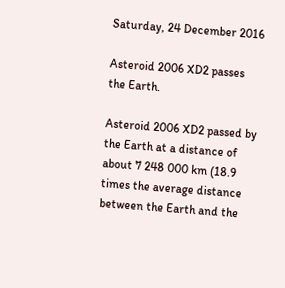Saturday, 24 December 2016

Asteroid 2006 XD2 passes the Earth.

Asteroid 2006 XD2 passed by the Earth at a distance of about 7 248 000 km (18.9 times the average distance between the Earth and the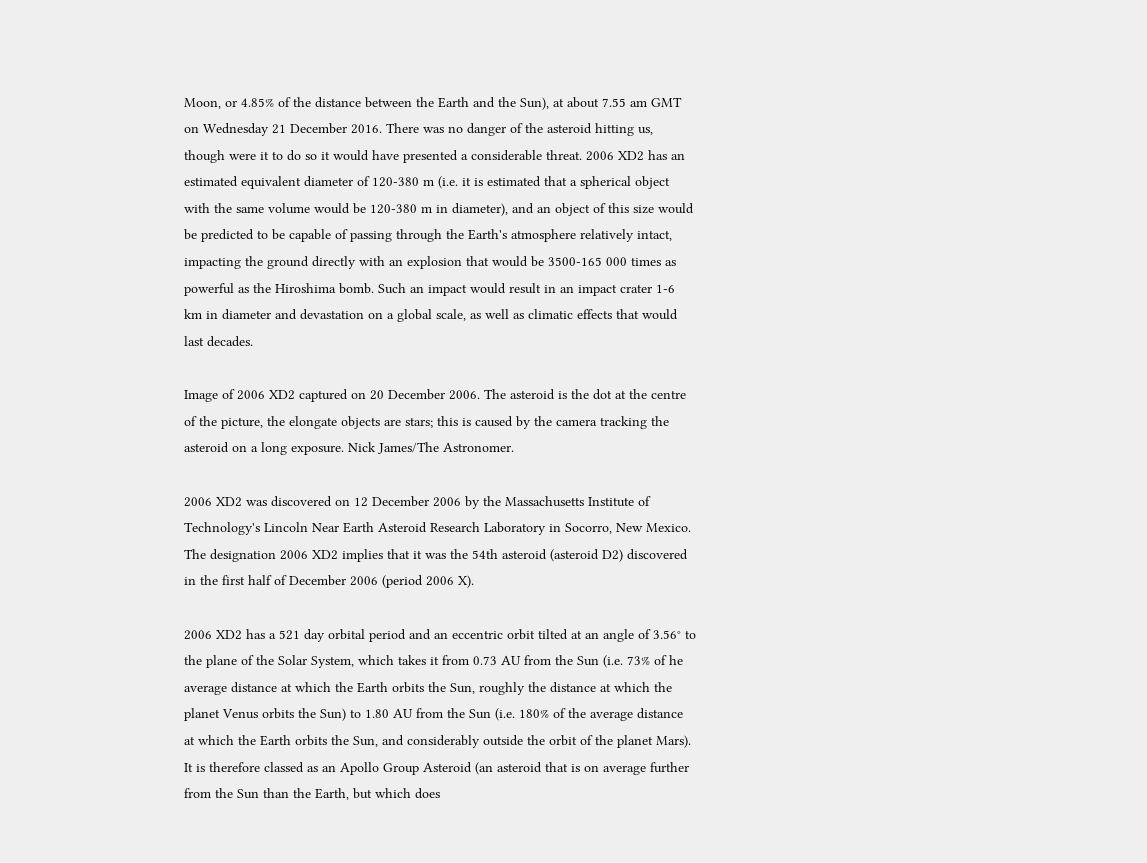Moon, or 4.85% of the distance between the Earth and the Sun), at about 7.55 am GMT on Wednesday 21 December 2016. There was no danger of the asteroid hitting us, though were it to do so it would have presented a considerable threat. 2006 XD2 has an estimated equivalent diameter of 120-380 m (i.e. it is estimated that a spherical object with the same volume would be 120-380 m in diameter), and an object of this size would be predicted to be capable of passing through the Earth's atmosphere relatively intact, impacting the ground directly with an explosion that would be 3500-165 000 times as powerful as the Hiroshima bomb. Such an impact would result in an impact crater 1-6 km in diameter and devastation on a global scale, as well as climatic effects that would last decades.

Image of 2006 XD2 captured on 20 December 2006. The asteroid is the dot at the centre of the picture, the elongate objects are stars; this is caused by the camera tracking the asteroid on a long exposure. Nick James/The Astronomer.

2006 XD2 was discovered on 12 December 2006 by the Massachusetts Institute of Technology's Lincoln Near Earth Asteroid Research Laboratory in Socorro, New Mexico. The designation 2006 XD2 implies that it was the 54th asteroid (asteroid D2) discovered in the first half of December 2006 (period 2006 X).

2006 XD2 has a 521 day orbital period and an eccentric orbit tilted at an angle of 3.56° to the plane of the Solar System, which takes it from 0.73 AU from the Sun (i.e. 73% of he average distance at which the Earth orbits the Sun, roughly the distance at which the planet Venus orbits the Sun) to 1.80 AU from the Sun (i.e. 180% of the average distance at which the Earth orbits the Sun, and considerably outside the orbit of the planet Mars). It is therefore classed as an Apollo Group Asteroid (an asteroid that is on average further from the Sun than the Earth, but which does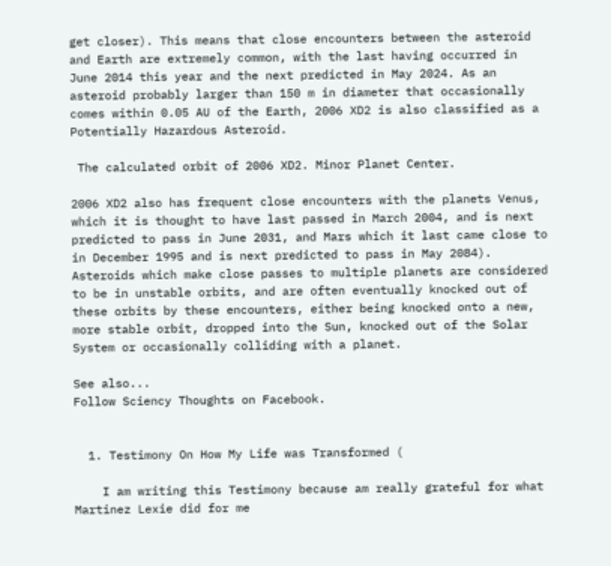get closer). This means that close encounters between the asteroid and Earth are extremely common, with the last having occurred in June 2014 this year and the next predicted in May 2024. As an asteroid probably larger than 150 m in diameter that occasionally comes within 0.05 AU of the Earth, 2006 XD2 is also classified as a Potentially Hazardous Asteroid.

 The calculated orbit of 2006 XD2. Minor Planet Center.

2006 XD2 also has frequent close encounters with the planets Venus, which it is thought to have last passed in March 2004, and is next predicted to pass in June 2031, and Mars which it last came close to in December 1995 and is next predicted to pass in May 2084). Asteroids which make close passes to multiple planets are considered to be in unstable orbits, and are often eventually knocked out of these orbits by these encounters, either being knocked onto a new, more stable orbit, dropped into the Sun, knocked out of the Solar System or occasionally colliding with a planet.

See also...
Follow Sciency Thoughts on Facebook.


  1. Testimony On How My Life was Transformed (

    I am writing this Testimony because am really grateful for what Martinez Lexie did for me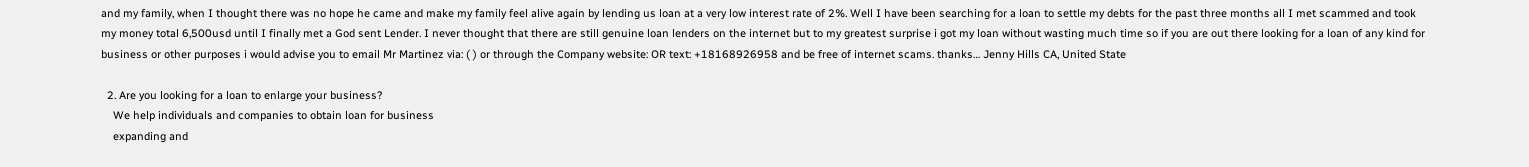and my family, when I thought there was no hope he came and make my family feel alive again by lending us loan at a very low interest rate of 2%. Well I have been searching for a loan to settle my debts for the past three months all I met scammed and took my money total 6,500usd until I finally met a God sent Lender. I never thought that there are still genuine loan lenders on the internet but to my greatest surprise i got my loan without wasting much time so if you are out there looking for a loan of any kind for business or other purposes i would advise you to email Mr Martinez via: ( ) or through the Company website: OR text: +18168926958 and be free of internet scams. thanks… Jenny Hills CA, United State

  2. Are you looking for a loan to enlarge your business?
    We help individuals and companies to obtain loan for business
    expanding and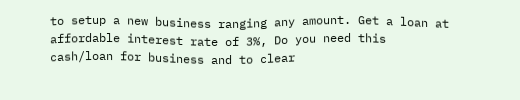to setup a new business ranging any amount. Get a loan at affordable interest rate of 3%, Do you need this cash/loan for business and to clear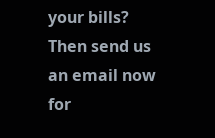your bills? Then send us an email now for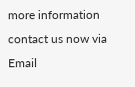more information contact us now via Email